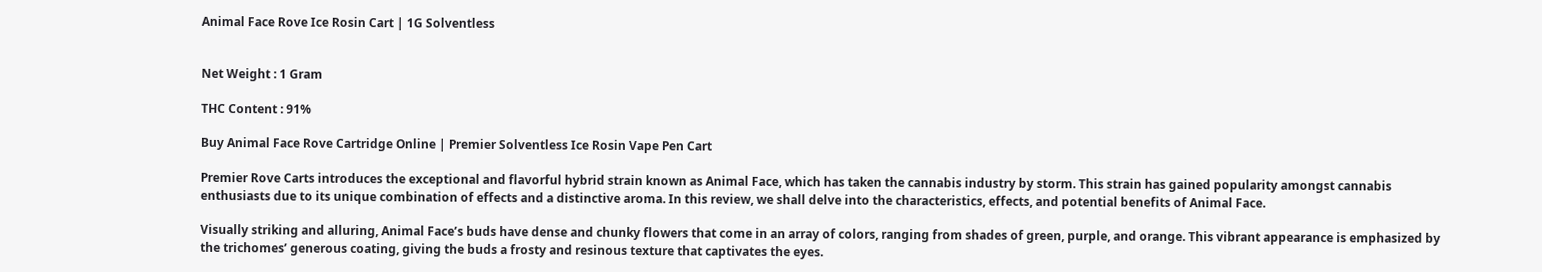Animal Face Rove Ice Rosin Cart | 1G Solventless


Net Weight : 1 Gram

THC Content : 91%

Buy Animal Face Rove Cartridge Online | Premier Solventless Ice Rosin Vape Pen Cart

Premier Rove Carts introduces the exceptional and flavorful hybrid strain known as Animal Face, which has taken the cannabis industry by storm. This strain has gained popularity amongst cannabis enthusiasts due to its unique combination of effects and a distinctive aroma. In this review, we shall delve into the characteristics, effects, and potential benefits of Animal Face.

Visually striking and alluring, Animal Face’s buds have dense and chunky flowers that come in an array of colors, ranging from shades of green, purple, and orange. This vibrant appearance is emphasized by the trichomes’ generous coating, giving the buds a frosty and resinous texture that captivates the eyes.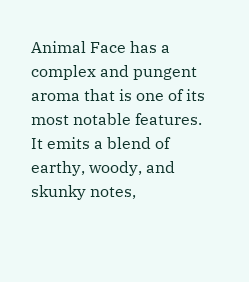Animal Face has a complex and pungent aroma that is one of its most notable features. It emits a blend of earthy, woody, and skunky notes,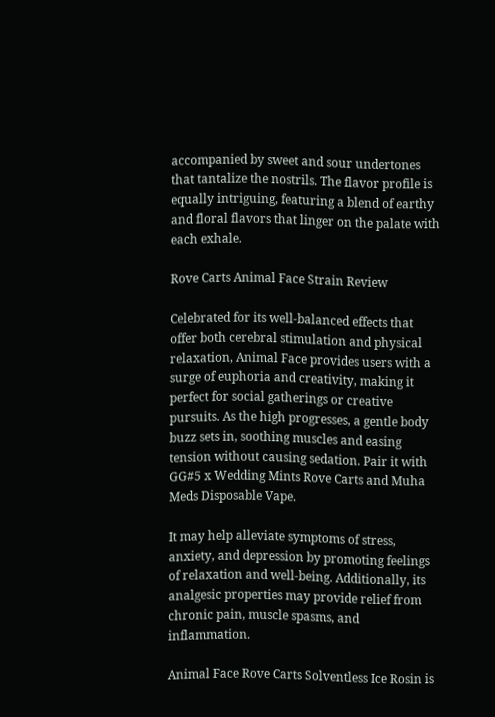accompanied by sweet and sour undertones that tantalize the nostrils. The flavor profile is equally intriguing, featuring a blend of earthy and floral flavors that linger on the palate with each exhale.

Rove Carts Animal Face Strain Review

Celebrated for its well-balanced effects that offer both cerebral stimulation and physical relaxation, Animal Face provides users with a surge of euphoria and creativity, making it perfect for social gatherings or creative pursuits. As the high progresses, a gentle body buzz sets in, soothing muscles and easing tension without causing sedation. Pair it with GG#5 x Wedding Mints Rove Carts and Muha Meds Disposable Vape.

It may help alleviate symptoms of stress, anxiety, and depression by promoting feelings of relaxation and well-being. Additionally, its analgesic properties may provide relief from chronic pain, muscle spasms, and inflammation.

Animal Face Rove Carts Solventless Ice Rosin is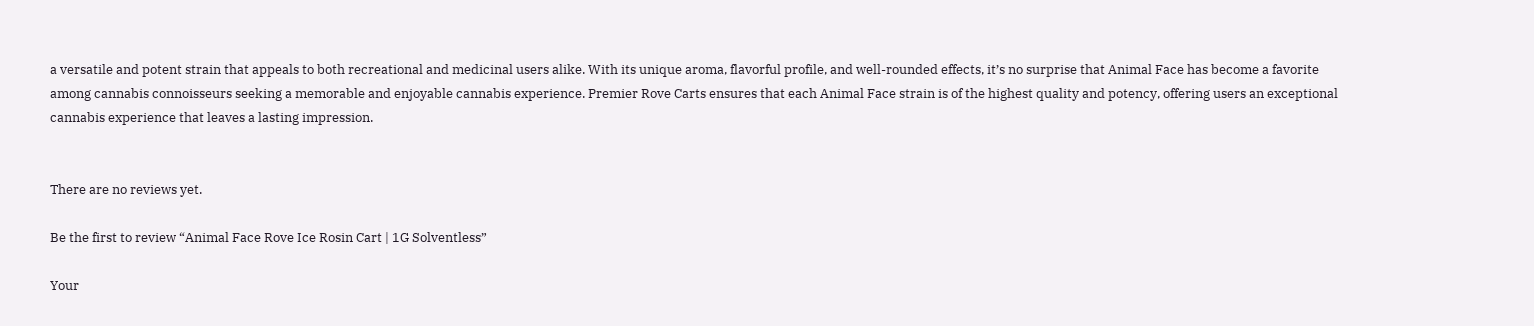a versatile and potent strain that appeals to both recreational and medicinal users alike. With its unique aroma, flavorful profile, and well-rounded effects, it’s no surprise that Animal Face has become a favorite among cannabis connoisseurs seeking a memorable and enjoyable cannabis experience. Premier Rove Carts ensures that each Animal Face strain is of the highest quality and potency, offering users an exceptional cannabis experience that leaves a lasting impression.


There are no reviews yet.

Be the first to review “Animal Face Rove Ice Rosin Cart | 1G Solventless”

Your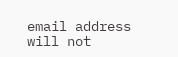email address will not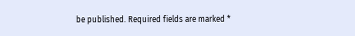be published. Required fields are marked *